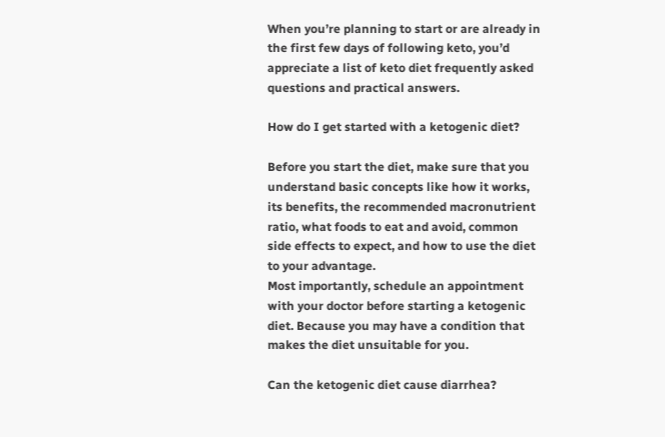When you’re planning to start or are already in the first few days of following keto, you’d appreciate a list of keto diet frequently asked questions and practical answers.

How do I get started with a ketogenic diet?

Before you start the diet, make sure that you understand basic concepts like how it works, its benefits, the recommended macronutrient ratio, what foods to eat and avoid, common side effects to expect, and how to use the diet to your advantage.
Most importantly, schedule an appointment with your doctor before starting a ketogenic diet. Because you may have a condition that makes the diet unsuitable for you.

Can the ketogenic diet cause diarrhea?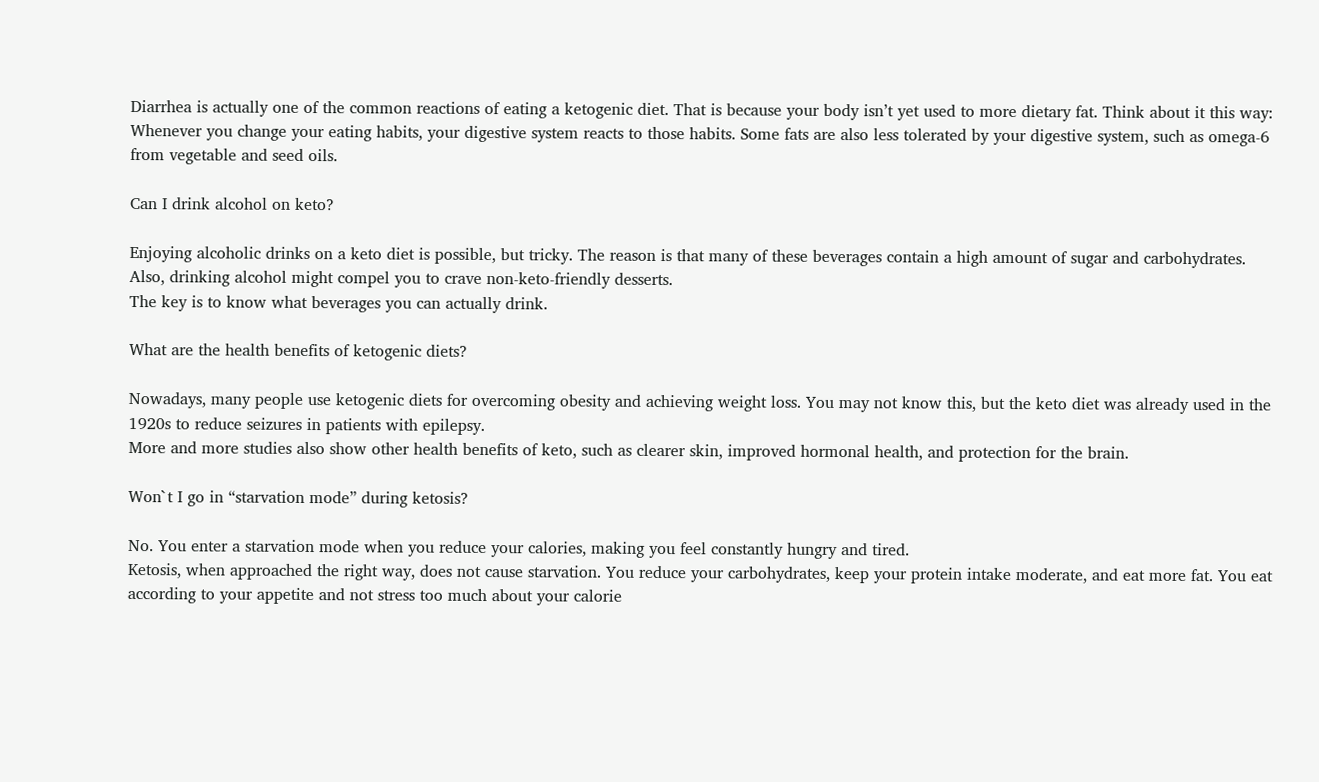Diarrhea is actually one of the common reactions of eating a ketogenic diet. That is because your body isn’t yet used to more dietary fat. Think about it this way: Whenever you change your eating habits, your digestive system reacts to those habits. Some fats are also less tolerated by your digestive system, such as omega-6 from vegetable and seed oils.

Can I drink alcohol on keto?

Enjoying alcoholic drinks on a keto diet is possible, but tricky. The reason is that many of these beverages contain a high amount of sugar and carbohydrates. Also, drinking alcohol might compel you to crave non-keto-friendly desserts.
The key is to know what beverages you can actually drink.

What are the health benefits of ketogenic diets?

Nowadays, many people use ketogenic diets for overcoming obesity and achieving weight loss. You may not know this, but the keto diet was already used in the 1920s to reduce seizures in patients with epilepsy.
More and more studies also show other health benefits of keto, such as clearer skin, improved hormonal health, and protection for the brain.

Won`t I go in “starvation mode” during ketosis?

No. You enter a starvation mode when you reduce your calories, making you feel constantly hungry and tired.
Ketosis, when approached the right way, does not cause starvation. You reduce your carbohydrates, keep your protein intake moderate, and eat more fat. You eat according to your appetite and not stress too much about your calorie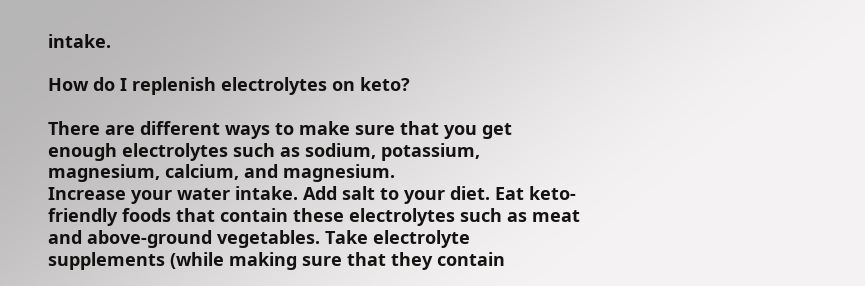intake.

How do I replenish electrolytes on keto?

There are different ways to make sure that you get enough electrolytes such as sodium, potassium, magnesium, calcium, and magnesium.
Increase your water intake. Add salt to your diet. Eat keto-friendly foods that contain these electrolytes such as meat and above-ground vegetables. Take electrolyte supplements (while making sure that they contain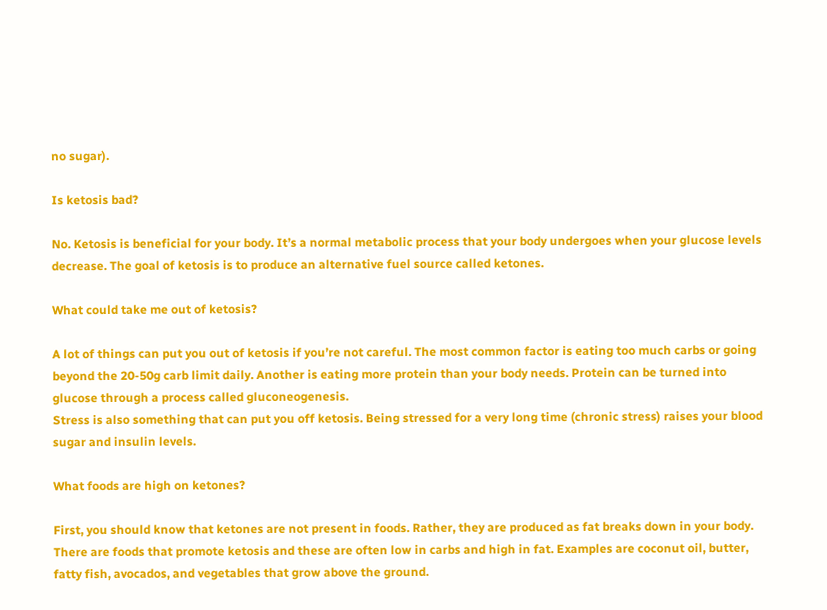no sugar).

Is ketosis bad?

No. Ketosis is beneficial for your body. It’s a normal metabolic process that your body undergoes when your glucose levels decrease. The goal of ketosis is to produce an alternative fuel source called ketones.

What could take me out of ketosis?

A lot of things can put you out of ketosis if you’re not careful. The most common factor is eating too much carbs or going beyond the 20-50g carb limit daily. Another is eating more protein than your body needs. Protein can be turned into glucose through a process called gluconeogenesis.
Stress is also something that can put you off ketosis. Being stressed for a very long time (chronic stress) raises your blood sugar and insulin levels.

What foods are high on ketones?

First, you should know that ketones are not present in foods. Rather, they are produced as fat breaks down in your body. There are foods that promote ketosis and these are often low in carbs and high in fat. Examples are coconut oil, butter, fatty fish, avocados, and vegetables that grow above the ground.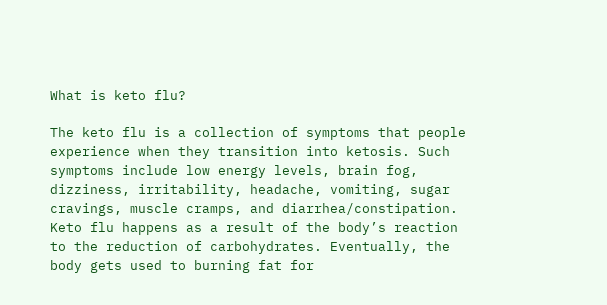What is keto flu?

The keto flu is a collection of symptoms that people experience when they transition into ketosis. Such symptoms include low energy levels, brain fog, dizziness, irritability, headache, vomiting, sugar cravings, muscle cramps, and diarrhea/constipation.
Keto flu happens as a result of the body’s reaction to the reduction of carbohydrates. Eventually, the body gets used to burning fat for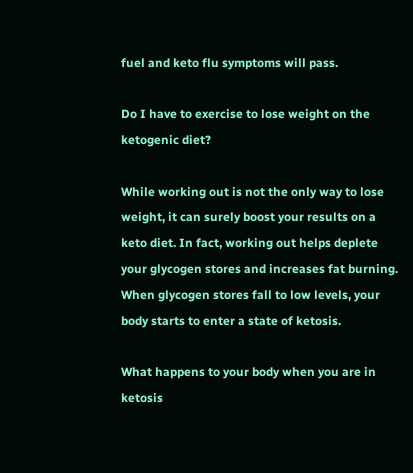fuel and keto flu symptoms will pass.

Do I have to exercise to lose weight on the ketogenic diet?

While working out is not the only way to lose weight, it can surely boost your results on a keto diet. In fact, working out helps deplete your glycogen stores and increases fat burning. When glycogen stores fall to low levels, your body starts to enter a state of ketosis.

What happens to your body when you are in ketosis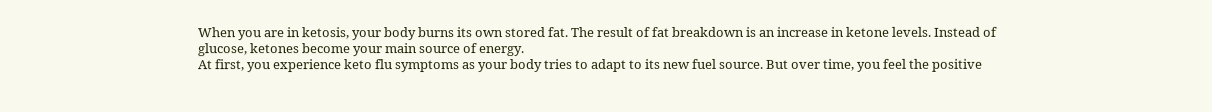When you are in ketosis, your body burns its own stored fat. The result of fat breakdown is an increase in ketone levels. Instead of glucose, ketones become your main source of energy.
At first, you experience keto flu symptoms as your body tries to adapt to its new fuel source. But over time, you feel the positive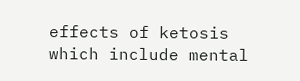effects of ketosis which include mental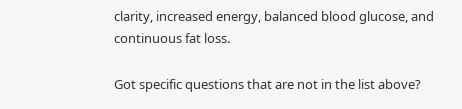clarity, increased energy, balanced blood glucose, and continuous fat loss.

Got specific questions that are not in the list above?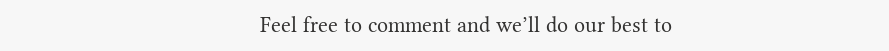Feel free to comment and we’ll do our best to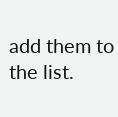add them to the list.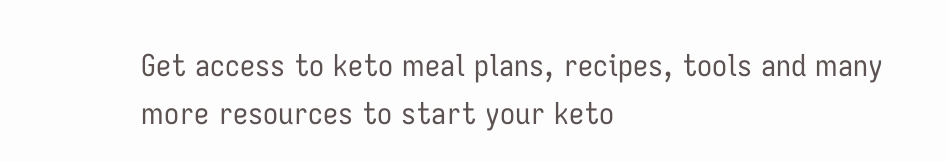Get access to keto meal plans, recipes, tools and many more resources to start your keto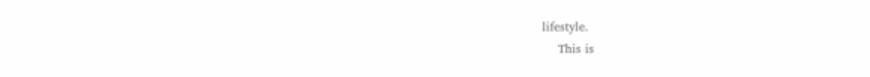lifestyle.
    This is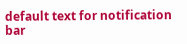default text for notification bar